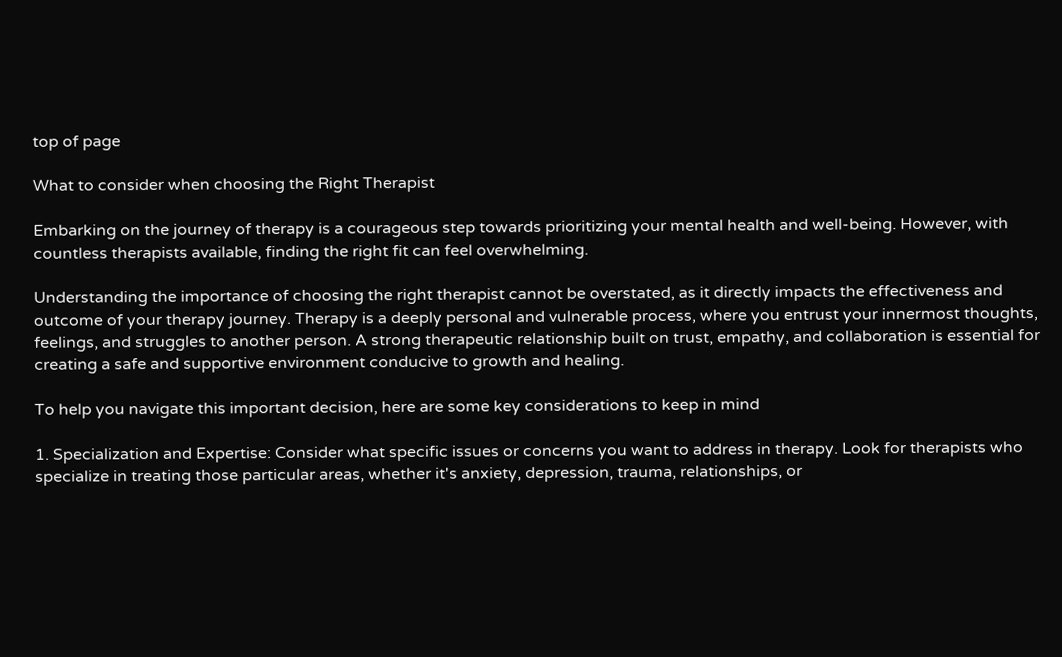top of page

What to consider when choosing the Right Therapist

Embarking on the journey of therapy is a courageous step towards prioritizing your mental health and well-being. However, with countless therapists available, finding the right fit can feel overwhelming.

Understanding the importance of choosing the right therapist cannot be overstated, as it directly impacts the effectiveness and outcome of your therapy journey. Therapy is a deeply personal and vulnerable process, where you entrust your innermost thoughts, feelings, and struggles to another person. A strong therapeutic relationship built on trust, empathy, and collaboration is essential for creating a safe and supportive environment conducive to growth and healing.

To help you navigate this important decision, here are some key considerations to keep in mind

1. Specialization and Expertise: Consider what specific issues or concerns you want to address in therapy. Look for therapists who specialize in treating those particular areas, whether it's anxiety, depression, trauma, relationships, or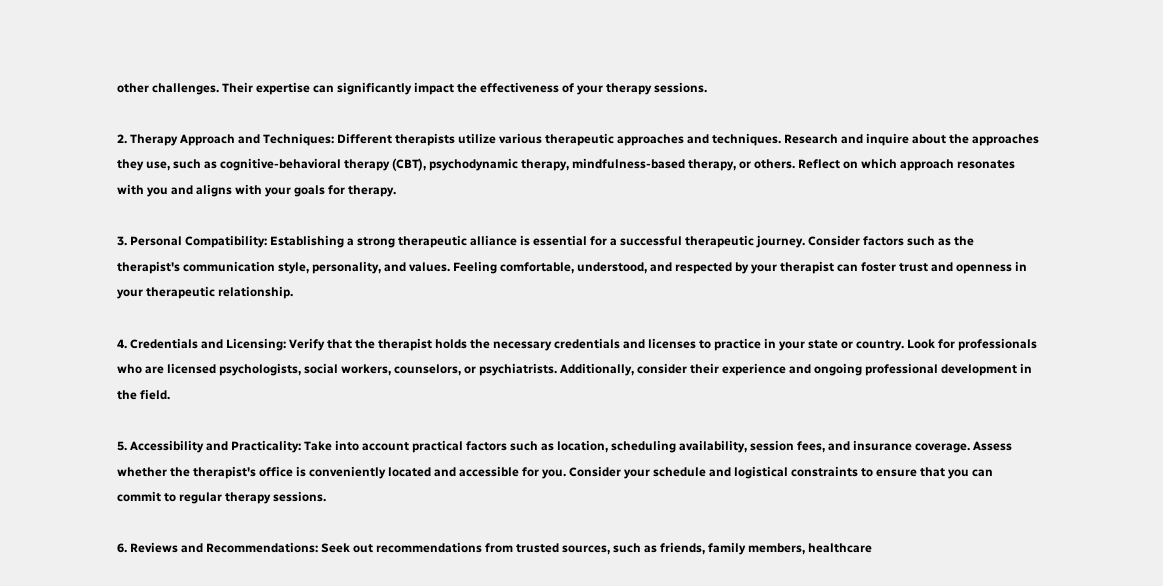other challenges. Their expertise can significantly impact the effectiveness of your therapy sessions.

2. Therapy Approach and Techniques: Different therapists utilize various therapeutic approaches and techniques. Research and inquire about the approaches they use, such as cognitive-behavioral therapy (CBT), psychodynamic therapy, mindfulness-based therapy, or others. Reflect on which approach resonates with you and aligns with your goals for therapy.

3. Personal Compatibility: Establishing a strong therapeutic alliance is essential for a successful therapeutic journey. Consider factors such as the therapist's communication style, personality, and values. Feeling comfortable, understood, and respected by your therapist can foster trust and openness in your therapeutic relationship.

4. Credentials and Licensing: Verify that the therapist holds the necessary credentials and licenses to practice in your state or country. Look for professionals who are licensed psychologists, social workers, counselors, or psychiatrists. Additionally, consider their experience and ongoing professional development in the field.

5. Accessibility and Practicality: Take into account practical factors such as location, scheduling availability, session fees, and insurance coverage. Assess whether the therapist's office is conveniently located and accessible for you. Consider your schedule and logistical constraints to ensure that you can commit to regular therapy sessions.

6. Reviews and Recommendations: Seek out recommendations from trusted sources, such as friends, family members, healthcare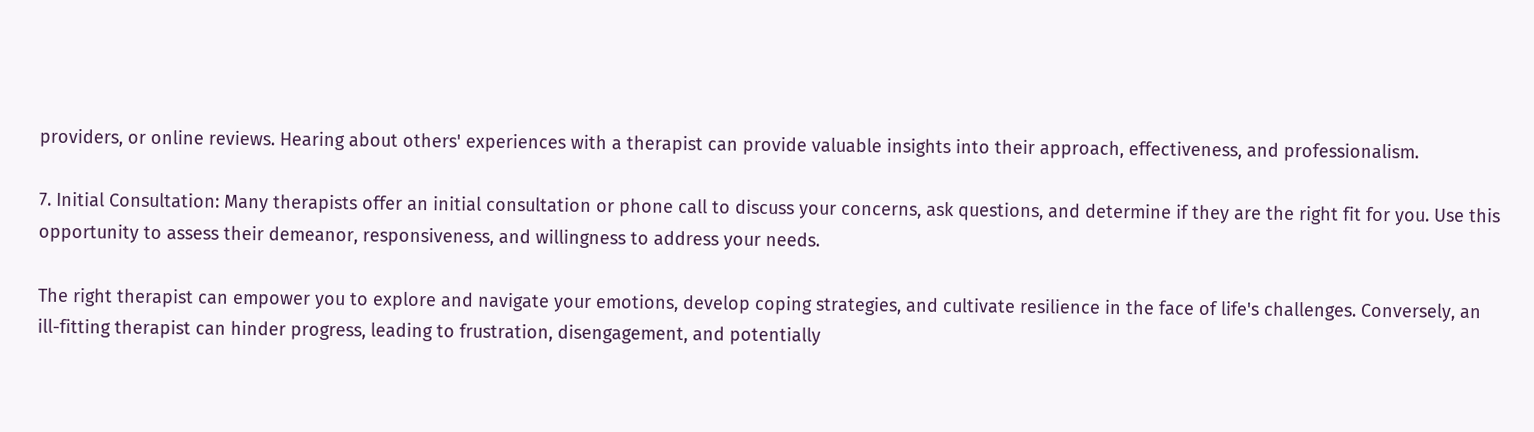providers, or online reviews. Hearing about others' experiences with a therapist can provide valuable insights into their approach, effectiveness, and professionalism.

7. Initial Consultation: Many therapists offer an initial consultation or phone call to discuss your concerns, ask questions, and determine if they are the right fit for you. Use this opportunity to assess their demeanor, responsiveness, and willingness to address your needs.

The right therapist can empower you to explore and navigate your emotions, develop coping strategies, and cultivate resilience in the face of life's challenges. Conversely, an ill-fitting therapist can hinder progress, leading to frustration, disengagement, and potentially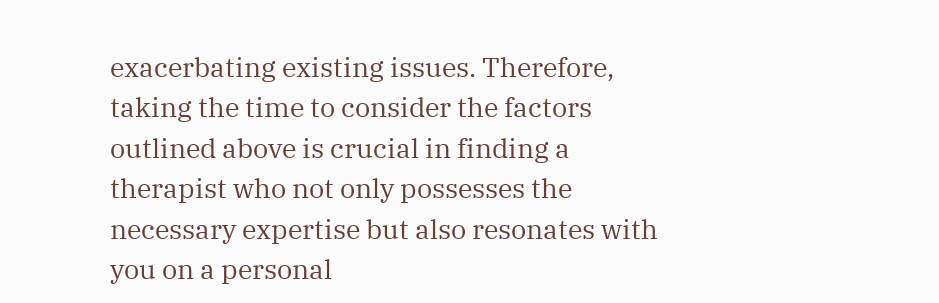exacerbating existing issues. Therefore, taking the time to consider the factors outlined above is crucial in finding a therapist who not only possesses the necessary expertise but also resonates with you on a personal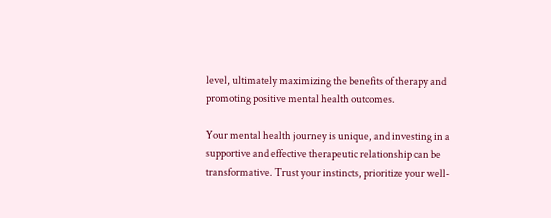level, ultimately maximizing the benefits of therapy and promoting positive mental health outcomes.

Your mental health journey is unique, and investing in a supportive and effective therapeutic relationship can be transformative. Trust your instincts, prioritize your well-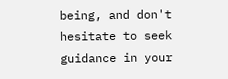being, and don't hesitate to seek guidance in your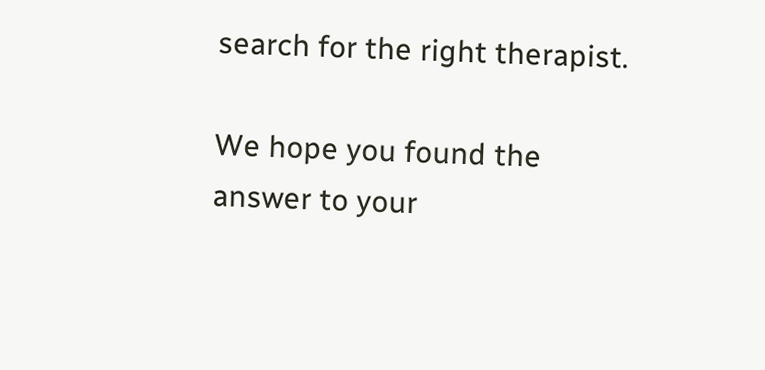search for the right therapist.

We hope you found the answer to your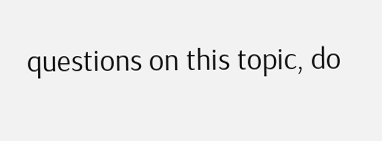questions on this topic, do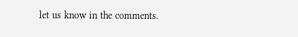let us know in the comments.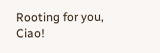Rooting for you, Ciao!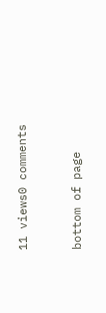11 views0 comments


bottom of page